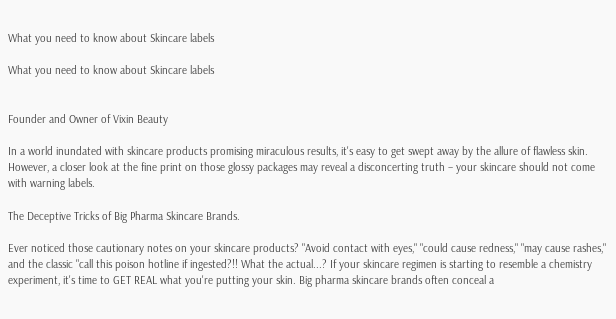What you need to know about Skincare labels

What you need to know about Skincare labels


Founder and Owner of Vixin Beauty

In a world inundated with skincare products promising miraculous results, it's easy to get swept away by the allure of flawless skin. However, a closer look at the fine print on those glossy packages may reveal a disconcerting truth – your skincare should not come with warning labels.

The Deceptive Tricks of Big Pharma Skincare Brands.

Ever noticed those cautionary notes on your skincare products? "Avoid contact with eyes," "could cause redness," "may cause rashes," and the classic "call this poison hotline if ingested?!! What the actual...? If your skincare regimen is starting to resemble a chemistry experiment, it's time to GET REAL what you're putting your skin. Big pharma skincare brands often conceal a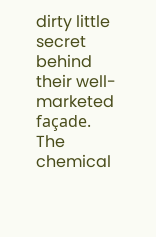dirty little secret behind their well-marketed façade. The chemical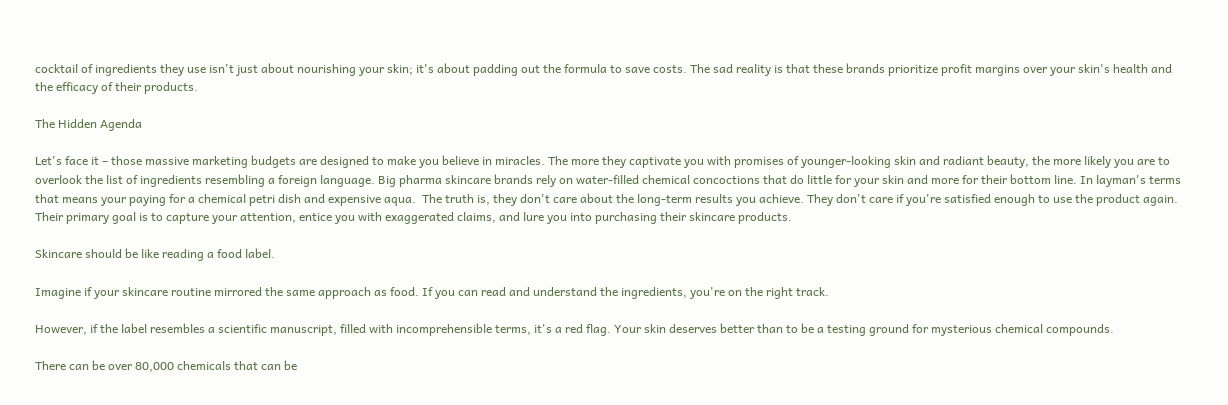cocktail of ingredients they use isn't just about nourishing your skin; it's about padding out the formula to save costs. The sad reality is that these brands prioritize profit margins over your skin's health and the efficacy of their products.

The Hidden Agenda

Let's face it – those massive marketing budgets are designed to make you believe in miracles. The more they captivate you with promises of younger-looking skin and radiant beauty, the more likely you are to overlook the list of ingredients resembling a foreign language. Big pharma skincare brands rely on water-filled chemical concoctions that do little for your skin and more for their bottom line. In layman's terms that means your paying for a chemical petri dish and expensive aqua.  The truth is, they don't care about the long-term results you achieve. They don't care if you're satisfied enough to use the product again. Their primary goal is to capture your attention, entice you with exaggerated claims, and lure you into purchasing their skincare products.

Skincare should be like reading a food label.

Imagine if your skincare routine mirrored the same approach as food. If you can read and understand the ingredients, you're on the right track.

However, if the label resembles a scientific manuscript, filled with incomprehensible terms, it's a red flag. Your skin deserves better than to be a testing ground for mysterious chemical compounds.

There can be over 80,000 chemicals that can be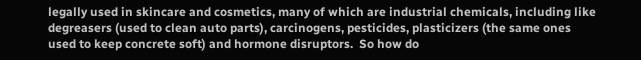legally used in skincare and cosmetics, many of which are industrial chemicals, including like degreasers (used to clean auto parts), carcinogens, pesticides, plasticizers (the same ones used to keep concrete soft) and hormone disruptors.  So how do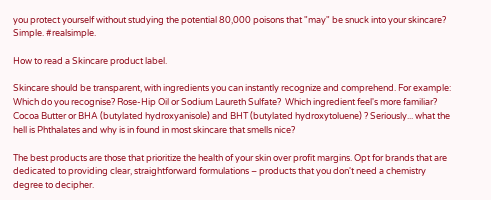you protect yourself without studying the potential 80,000 poisons that "may" be snuck into your skincare? Simple. #realsimple.

How to read a Skincare product label.

Skincare should be transparent, with ingredients you can instantly recognize and comprehend. For example: Which do you recognise? Rose-Hip Oil or Sodium Laureth Sulfate?  Which ingredient feel's more familiar? Cocoa Butter or BHA (butylated hydroxyanisole) and BHT (butylated hydroxytoluene) ? Seriously... what the hell is Phthalates and why is in found in most skincare that smells nice?

The best products are those that prioritize the health of your skin over profit margins. Opt for brands that are dedicated to providing clear, straightforward formulations – products that you don't need a chemistry degree to decipher.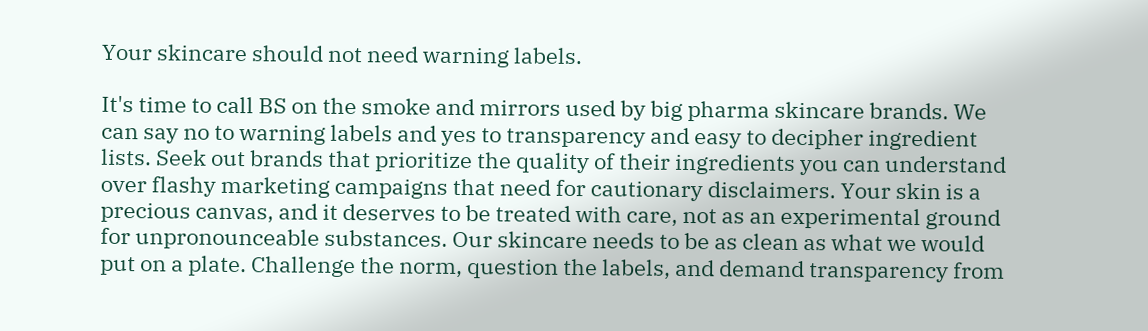Your skincare should not need warning labels.

It's time to call BS on the smoke and mirrors used by big pharma skincare brands. We can say no to warning labels and yes to transparency and easy to decipher ingredient lists. Seek out brands that prioritize the quality of their ingredients you can understand over flashy marketing campaigns that need for cautionary disclaimers. Your skin is a precious canvas, and it deserves to be treated with care, not as an experimental ground for unpronounceable substances. Our skincare needs to be as clean as what we would put on a plate. Challenge the norm, question the labels, and demand transparency from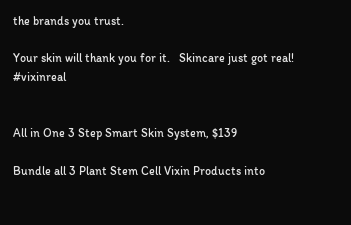the brands you trust.

Your skin will thank you for it.   Skincare just got real! #vixinreal


All in One 3 Step Smart Skin System, $139

Bundle all 3 Plant Stem Cell Vixin Products into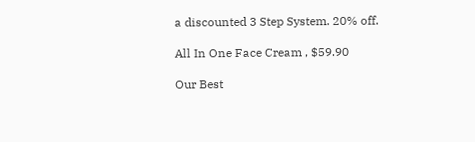a discounted 3 Step System. 20% off.

All In One Face Cream , $59.90

Our Best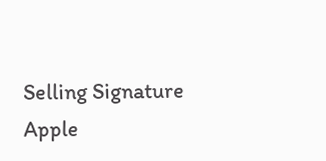Selling Signature Apple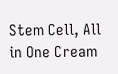Stem Cell, All in One Cream